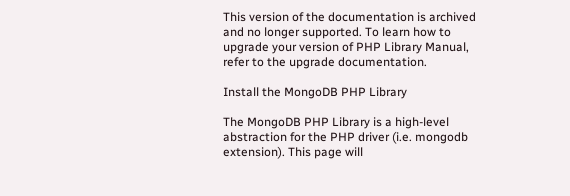This version of the documentation is archived and no longer supported. To learn how to upgrade your version of PHP Library Manual, refer to the upgrade documentation.

Install the MongoDB PHP Library

The MongoDB PHP Library is a high-level abstraction for the PHP driver (i.e. mongodb extension). This page will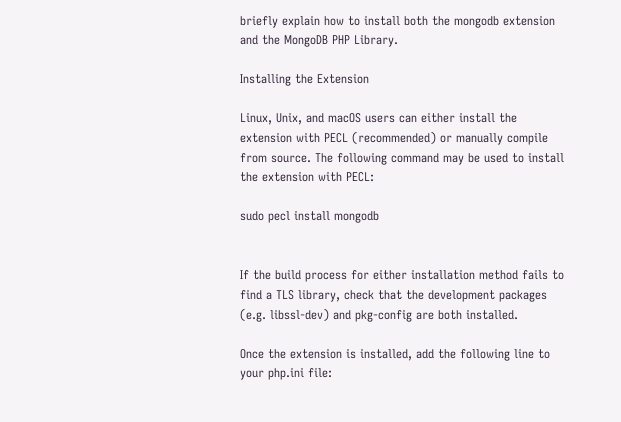briefly explain how to install both the mongodb extension and the MongoDB PHP Library.

Installing the Extension

Linux, Unix, and macOS users can either install the extension with PECL (recommended) or manually compile from source. The following command may be used to install the extension with PECL:

sudo pecl install mongodb


If the build process for either installation method fails to find a TLS library, check that the development packages (e.g. libssl-dev) and pkg-config are both installed.

Once the extension is installed, add the following line to your php.ini file: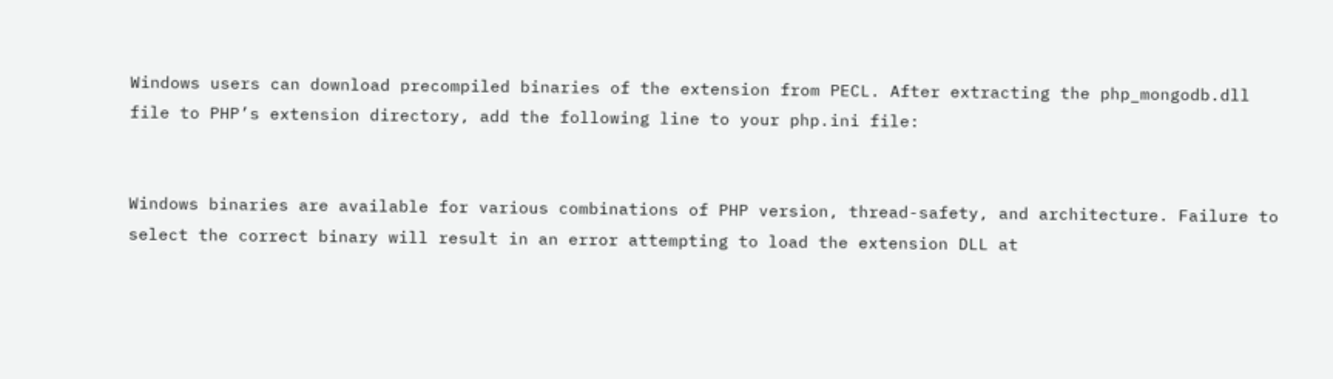Windows users can download precompiled binaries of the extension from PECL. After extracting the php_mongodb.dll file to PHP’s extension directory, add the following line to your php.ini file:


Windows binaries are available for various combinations of PHP version, thread-safety, and architecture. Failure to select the correct binary will result in an error attempting to load the extension DLL at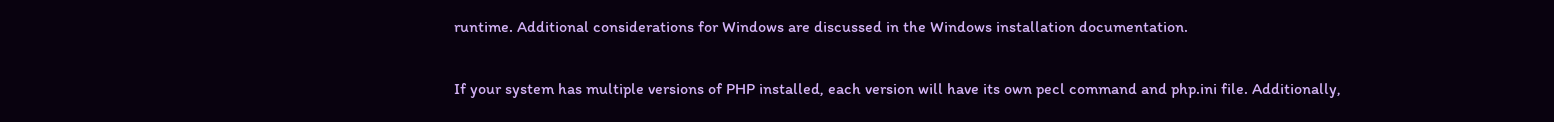runtime. Additional considerations for Windows are discussed in the Windows installation documentation.


If your system has multiple versions of PHP installed, each version will have its own pecl command and php.ini file. Additionally,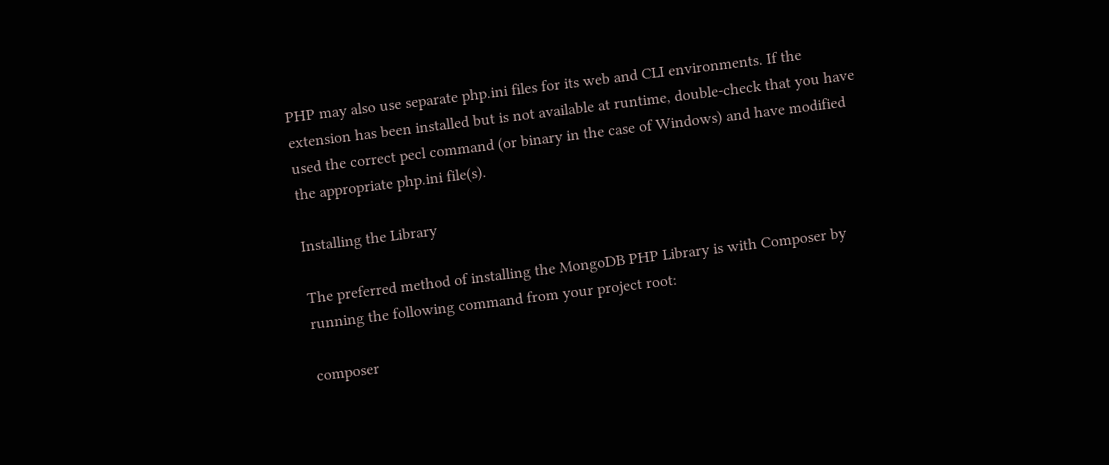PHP may also use separate php.ini files for its web and CLI environments. If the extension has been installed but is not available at runtime, double-check that you have used the correct pecl command (or binary in the case of Windows) and have modified the appropriate php.ini file(s).

Installing the Library

The preferred method of installing the MongoDB PHP Library is with Composer by running the following command from your project root:

composer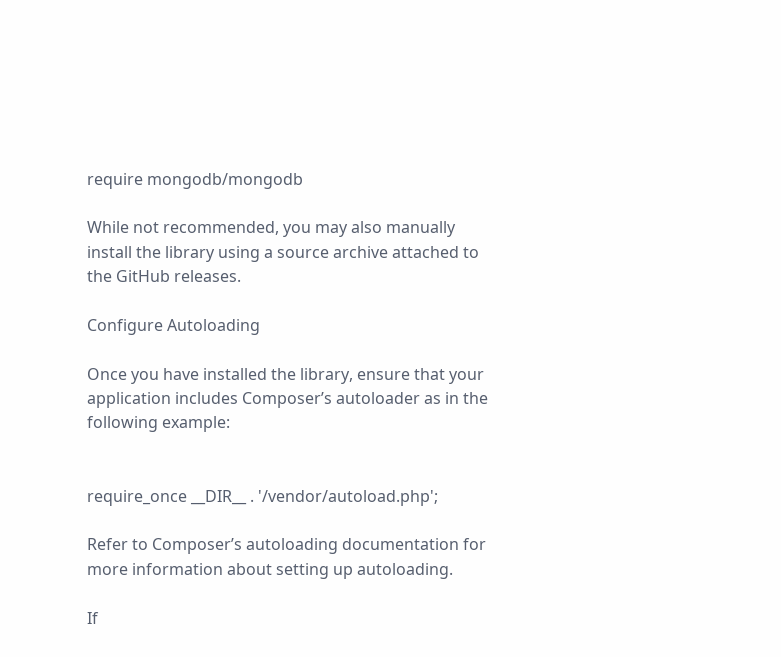require mongodb/mongodb

While not recommended, you may also manually install the library using a source archive attached to the GitHub releases.

Configure Autoloading

Once you have installed the library, ensure that your application includes Composer’s autoloader as in the following example:


require_once __DIR__ . '/vendor/autoload.php';

Refer to Composer’s autoloading documentation for more information about setting up autoloading.

If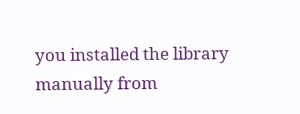you installed the library manually from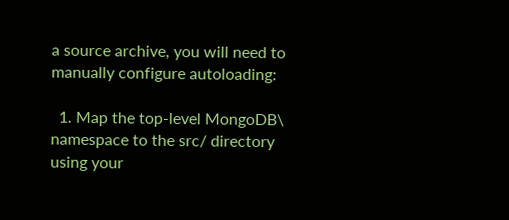a source archive, you will need to manually configure autoloading:

  1. Map the top-level MongoDB\ namespace to the src/ directory using your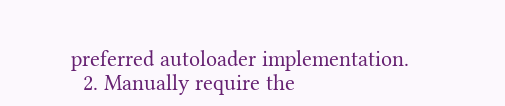preferred autoloader implementation.
  2. Manually require the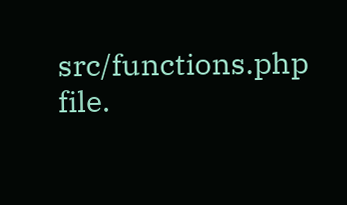src/functions.php file.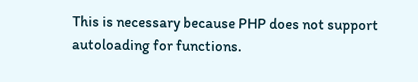This is necessary because PHP does not support autoloading for functions.